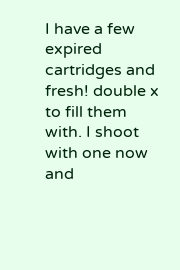I have a few expired cartridges and fresh! double x to fill them with. I shoot with one now and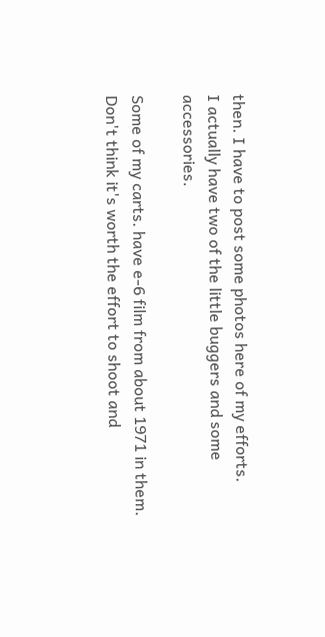then. I have to post some photos here of my efforts.
I actually have two of the little buggers and some accessories.

Some of my carts. have e-6 film from about 1971 in them. Don't think it's worth the effort to shoot and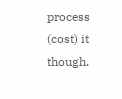process (cost) it though.